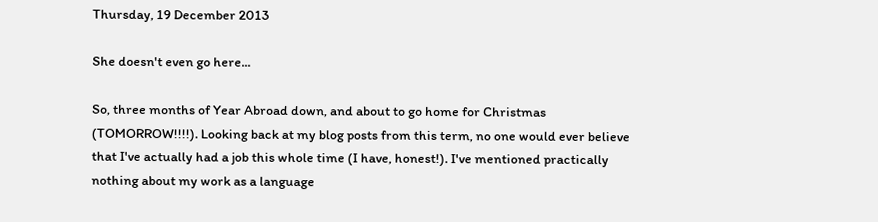Thursday, 19 December 2013

She doesn't even go here...

So, three months of Year Abroad down, and about to go home for Christmas (TOMORROW!!!!). Looking back at my blog posts from this term, no one would ever believe that I've actually had a job this whole time (I have, honest!). I've mentioned practically nothing about my work as a language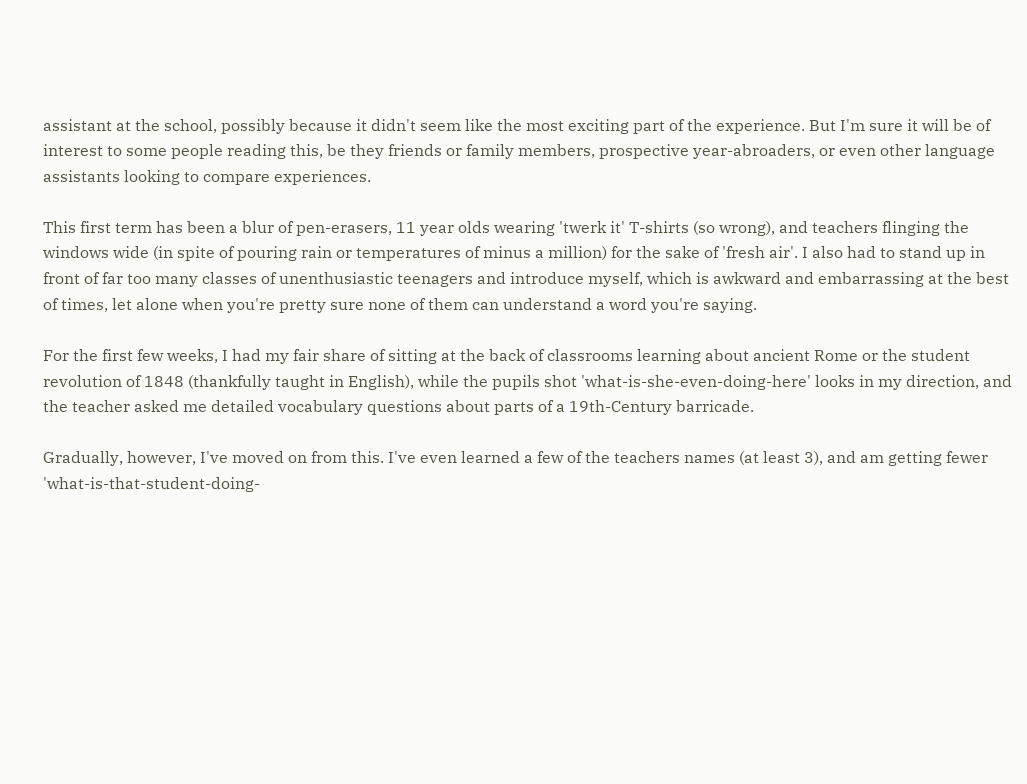assistant at the school, possibly because it didn't seem like the most exciting part of the experience. But I'm sure it will be of interest to some people reading this, be they friends or family members, prospective year-abroaders, or even other language assistants looking to compare experiences.

This first term has been a blur of pen-erasers, 11 year olds wearing 'twerk it' T-shirts (so wrong), and teachers flinging the windows wide (in spite of pouring rain or temperatures of minus a million) for the sake of 'fresh air'. I also had to stand up in front of far too many classes of unenthusiastic teenagers and introduce myself, which is awkward and embarrassing at the best of times, let alone when you're pretty sure none of them can understand a word you're saying.

For the first few weeks, I had my fair share of sitting at the back of classrooms learning about ancient Rome or the student revolution of 1848 (thankfully taught in English), while the pupils shot 'what-is-she-even-doing-here' looks in my direction, and the teacher asked me detailed vocabulary questions about parts of a 19th-Century barricade.

Gradually, however, I've moved on from this. I've even learned a few of the teachers names (at least 3), and am getting fewer 'what-is-that-student-doing-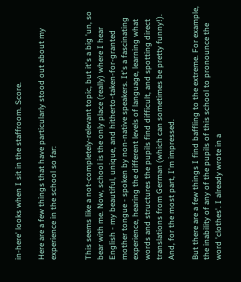in-here' looks when I sit in the staffroom. Score.

Here are a few things that have particularly stood out about my experience in the school so far:


This seems like a not-completely-relevant topic, but it's a big 'un, so bear with me. Now, school is the only place (really) where I hear English - my beautiful, unique, and hitherto-taken-for-granted mother tongue - spoken by non-native speakers. It's a fascinating experience, hearing the different levels of language, learning what words and structures the pupils find difficult, and spotting direct translations from German (which can sometimes be pretty funny!). And, for the most part, I'm impressed.

But there are a few things I find baffling to the extreme. For example, the inability of any of the pupils of this school to pronounce the word 'clothes'. I already wrote in a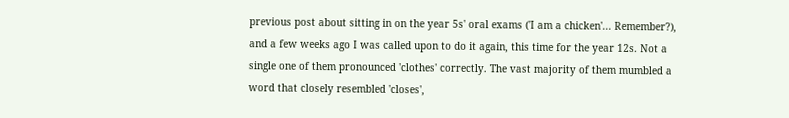previous post about sitting in on the year 5s' oral exams ('I am a chicken'... Remember?), and a few weeks ago I was called upon to do it again, this time for the year 12s. Not a single one of them pronounced 'clothes' correctly. The vast majority of them mumbled a word that closely resembled 'closes',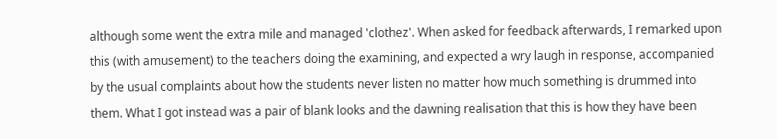although some went the extra mile and managed 'clothez'. When asked for feedback afterwards, I remarked upon this (with amusement) to the teachers doing the examining, and expected a wry laugh in response, accompanied by the usual complaints about how the students never listen no matter how much something is drummed into them. What I got instead was a pair of blank looks and the dawning realisation that this is how they have been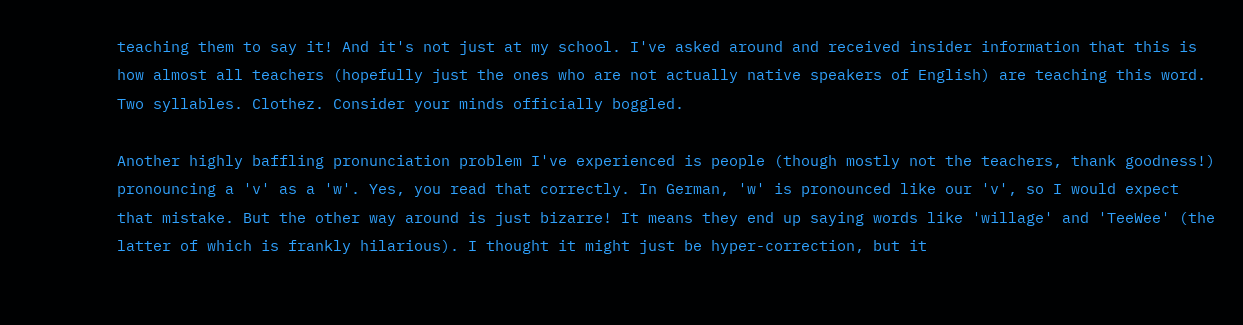teaching them to say it! And it's not just at my school. I've asked around and received insider information that this is how almost all teachers (hopefully just the ones who are not actually native speakers of English) are teaching this word. Two syllables. Clothez. Consider your minds officially boggled.

Another highly baffling pronunciation problem I've experienced is people (though mostly not the teachers, thank goodness!) pronouncing a 'v' as a 'w'. Yes, you read that correctly. In German, 'w' is pronounced like our 'v', so I would expect that mistake. But the other way around is just bizarre! It means they end up saying words like 'willage' and 'TeeWee' (the latter of which is frankly hilarious). I thought it might just be hyper-correction, but it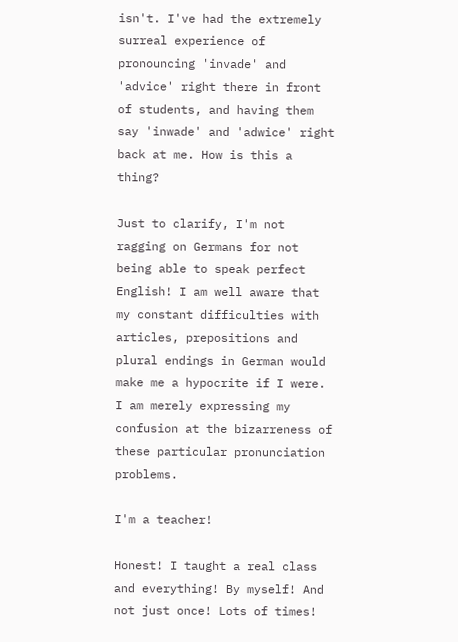isn't. I've had the extremely surreal experience of pronouncing 'invade' and 'advice' right there in front of students, and having them say 'inwade' and 'adwice' right back at me. How is this a thing?

Just to clarify, I'm not ragging on Germans for not being able to speak perfect English! I am well aware that my constant difficulties with articles, prepositions and plural endings in German would make me a hypocrite if I were. I am merely expressing my confusion at the bizarreness of these particular pronunciation problems.

I'm a teacher!

Honest! I taught a real class and everything! By myself! And not just once! Lots of times!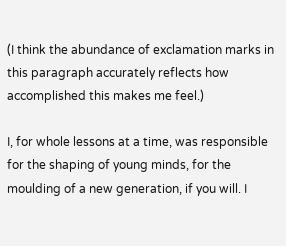(I think the abundance of exclamation marks in this paragraph accurately reflects how accomplished this makes me feel.)

I, for whole lessons at a time, was responsible for the shaping of young minds, for the moulding of a new generation, if you will. I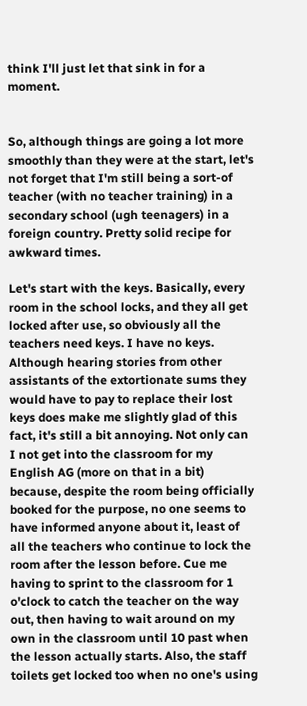think I'll just let that sink in for a moment.


So, although things are going a lot more smoothly than they were at the start, let's not forget that I'm still being a sort-of teacher (with no teacher training) in a secondary school (ugh teenagers) in a foreign country. Pretty solid recipe for awkward times.

Let's start with the keys. Basically, every room in the school locks, and they all get locked after use, so obviously all the teachers need keys. I have no keys. Although hearing stories from other assistants of the extortionate sums they would have to pay to replace their lost keys does make me slightly glad of this fact, it's still a bit annoying. Not only can I not get into the classroom for my English AG (more on that in a bit) because, despite the room being officially booked for the purpose, no one seems to have informed anyone about it, least of all the teachers who continue to lock the room after the lesson before. Cue me having to sprint to the classroom for 1 o'clock to catch the teacher on the way out, then having to wait around on my own in the classroom until 10 past when the lesson actually starts. Also, the staff toilets get locked too when no one's using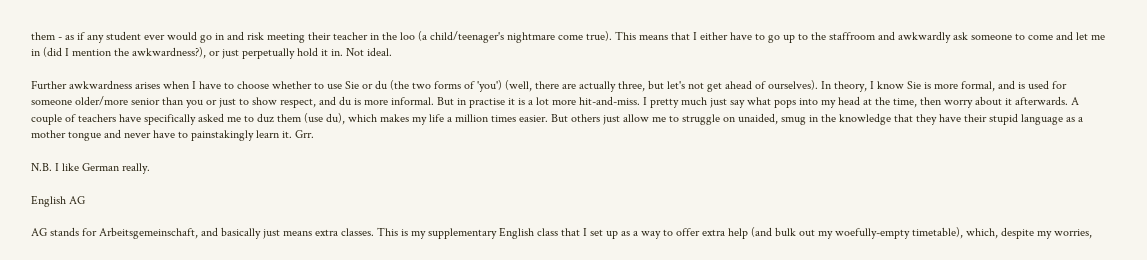them - as if any student ever would go in and risk meeting their teacher in the loo (a child/teenager's nightmare come true). This means that I either have to go up to the staffroom and awkwardly ask someone to come and let me in (did I mention the awkwardness?), or just perpetually hold it in. Not ideal.

Further awkwardness arises when I have to choose whether to use Sie or du (the two forms of 'you') (well, there are actually three, but let's not get ahead of ourselves). In theory, I know Sie is more formal, and is used for someone older/more senior than you or just to show respect, and du is more informal. But in practise it is a lot more hit-and-miss. I pretty much just say what pops into my head at the time, then worry about it afterwards. A couple of teachers have specifically asked me to duz them (use du), which makes my life a million times easier. But others just allow me to struggle on unaided, smug in the knowledge that they have their stupid language as a mother tongue and never have to painstakingly learn it. Grr.

N.B. I like German really.

English AG

AG stands for Arbeitsgemeinschaft, and basically just means extra classes. This is my supplementary English class that I set up as a way to offer extra help (and bulk out my woefully-empty timetable), which, despite my worries,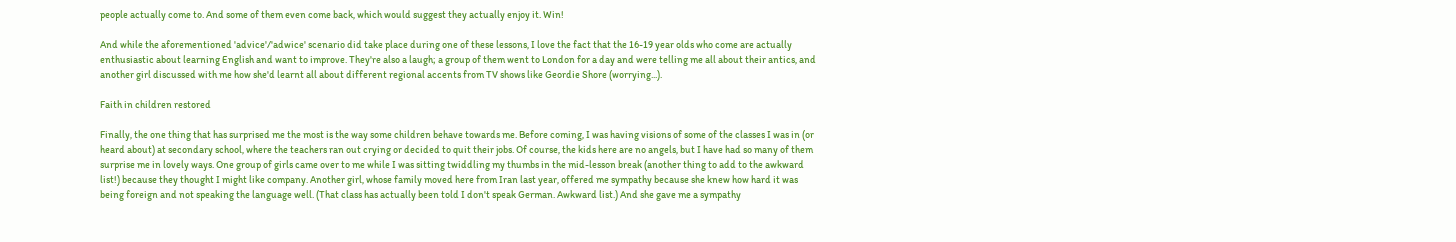people actually come to. And some of them even come back, which would suggest they actually enjoy it. Win!

And while the aforementioned 'advice'/'adwice' scenario did take place during one of these lessons, I love the fact that the 16-19 year olds who come are actually enthusiastic about learning English and want to improve. They're also a laugh; a group of them went to London for a day and were telling me all about their antics, and another girl discussed with me how she'd learnt all about different regional accents from TV shows like Geordie Shore (worrying...).

Faith in children restored

Finally, the one thing that has surprised me the most is the way some children behave towards me. Before coming, I was having visions of some of the classes I was in (or heard about) at secondary school, where the teachers ran out crying or decided to quit their jobs. Of course, the kids here are no angels, but I have had so many of them surprise me in lovely ways. One group of girls came over to me while I was sitting twiddling my thumbs in the mid-lesson break (another thing to add to the awkward list!) because they thought I might like company. Another girl, whose family moved here from Iran last year, offered me sympathy because she knew how hard it was being foreign and not speaking the language well. (That class has actually been told I don't speak German. Awkward list.) And she gave me a sympathy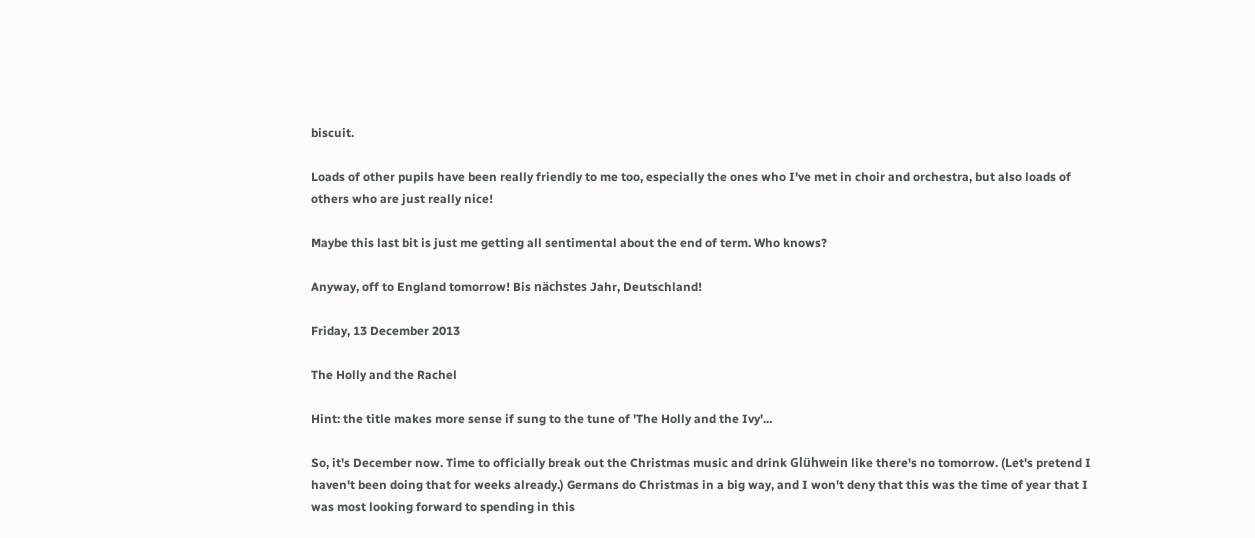biscuit.

Loads of other pupils have been really friendly to me too, especially the ones who I've met in choir and orchestra, but also loads of others who are just really nice!

Maybe this last bit is just me getting all sentimental about the end of term. Who knows?

Anyway, off to England tomorrow! Bis nächstes Jahr, Deutschland!

Friday, 13 December 2013

The Holly and the Rachel

Hint: the title makes more sense if sung to the tune of 'The Holly and the Ivy'...

So, it's December now. Time to officially break out the Christmas music and drink Glühwein like there's no tomorrow. (Let's pretend I haven't been doing that for weeks already.) Germans do Christmas in a big way, and I won't deny that this was the time of year that I was most looking forward to spending in this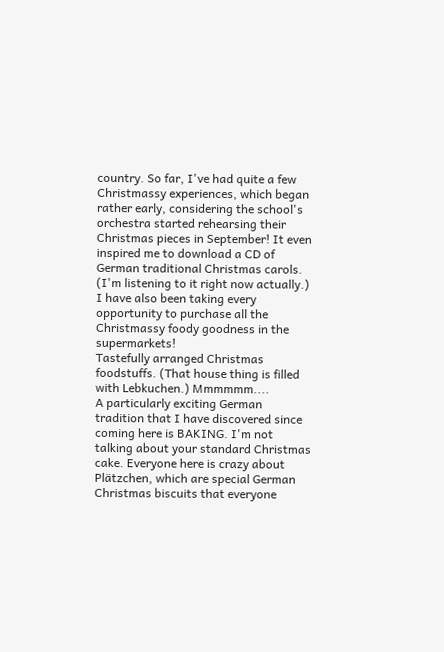country. So far, I've had quite a few Christmassy experiences, which began rather early, considering the school's orchestra started rehearsing their Christmas pieces in September! It even inspired me to download a CD of German traditional Christmas carols. (I'm listening to it right now actually.) I have also been taking every opportunity to purchase all the Christmassy foody goodness in the supermarkets!
Tastefully arranged Christmas foodstuffs. (That house thing is filled with Lebkuchen.) Mmmmmm....
A particularly exciting German tradition that I have discovered since coming here is BAKING. I'm not talking about your standard Christmas cake. Everyone here is crazy about Plätzchen, which are special German Christmas biscuits that everyone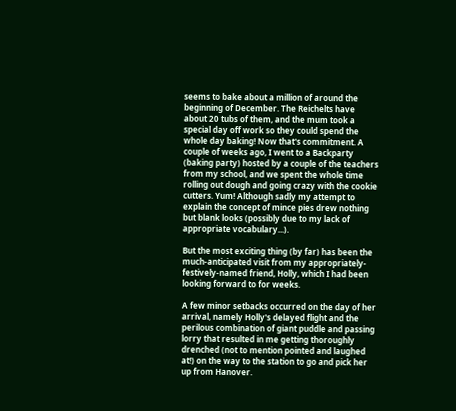seems to bake about a million of around the beginning of December. The Reichelts have about 20 tubs of them, and the mum took a special day off work so they could spend the whole day baking! Now that's commitment. A couple of weeks ago, I went to a Backparty (baking party) hosted by a couple of the teachers from my school, and we spent the whole time rolling out dough and going crazy with the cookie cutters. Yum! Although sadly my attempt to explain the concept of mince pies drew nothing but blank looks (possibly due to my lack of appropriate vocabulary...).

But the most exciting thing (by far) has been the much-anticipated visit from my appropriately-festively-named friend, Holly, which I had been looking forward to for weeks.

A few minor setbacks occurred on the day of her arrival, namely Holly's delayed flight and the perilous combination of giant puddle and passing lorry that resulted in me getting thoroughly drenched (not to mention pointed and laughed at!) on the way to the station to go and pick her up from Hanover.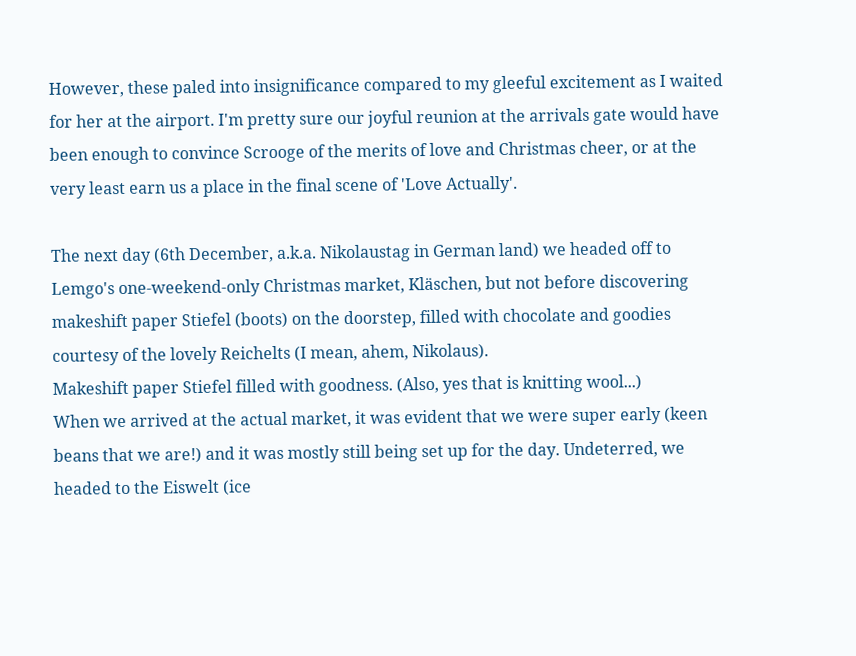However, these paled into insignificance compared to my gleeful excitement as I waited for her at the airport. I'm pretty sure our joyful reunion at the arrivals gate would have been enough to convince Scrooge of the merits of love and Christmas cheer, or at the very least earn us a place in the final scene of 'Love Actually'.

The next day (6th December, a.k.a. Nikolaustag in German land) we headed off to Lemgo's one-weekend-only Christmas market, Kläschen, but not before discovering makeshift paper Stiefel (boots) on the doorstep, filled with chocolate and goodies courtesy of the lovely Reichelts (I mean, ahem, Nikolaus).
Makeshift paper Stiefel filled with goodness. (Also, yes that is knitting wool...)
When we arrived at the actual market, it was evident that we were super early (keen beans that we are!) and it was mostly still being set up for the day. Undeterred, we headed to the Eiswelt (ice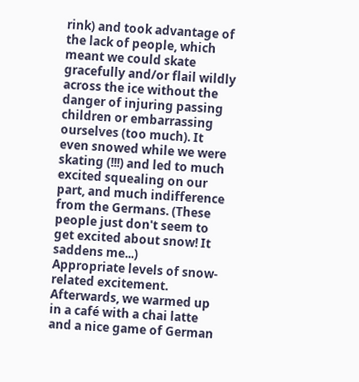rink) and took advantage of the lack of people, which meant we could skate gracefully and/or flail wildly across the ice without the danger of injuring passing children or embarrassing ourselves (too much). It even snowed while we were skating (!!!) and led to much excited squealing on our part, and much indifference from the Germans. (These people just don't seem to get excited about snow! It saddens me...)
Appropriate levels of snow-related excitement.
Afterwards, we warmed up in a café with a chai latte and a nice game of German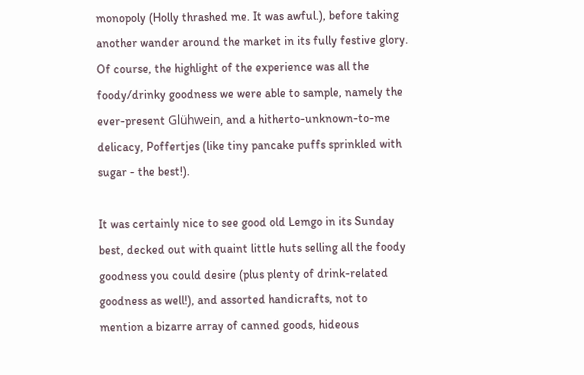monopoly (Holly thrashed me. It was awful.), before taking another wander around the market in its fully festive glory. Of course, the highlight of the experience was all the foody/drinky goodness we were able to sample, namely the ever-present Glühwein, and a hitherto-unknown-to-me delicacy, Poffertjes (like tiny pancake puffs sprinkled with sugar - the best!).

It was certainly nice to see good old Lemgo in its Sunday best, decked out with quaint little huts selling all the foody goodness you could desire (plus plenty of drink-related goodness as well!), and assorted handicrafts, not to mention a bizarre array of canned goods, hideous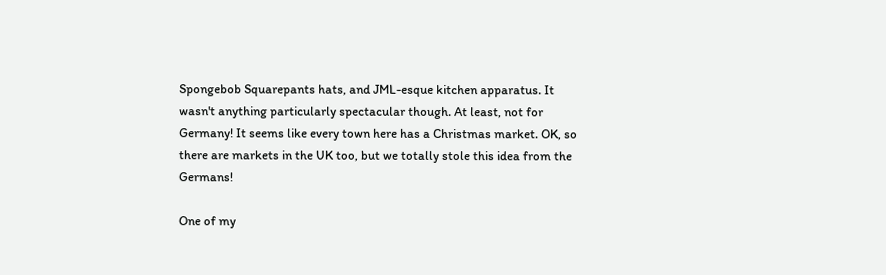Spongebob Squarepants hats, and JML-esque kitchen apparatus. It wasn't anything particularly spectacular though. At least, not for Germany! It seems like every town here has a Christmas market. OK, so there are markets in the UK too, but we totally stole this idea from the Germans!

One of my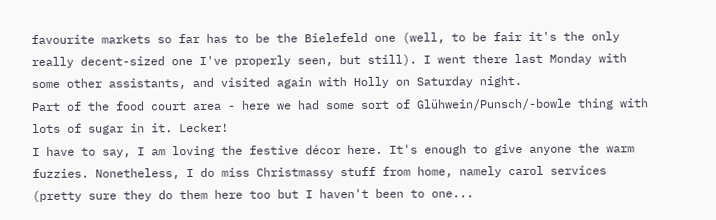favourite markets so far has to be the Bielefeld one (well, to be fair it's the only really decent-sized one I've properly seen, but still). I went there last Monday with some other assistants, and visited again with Holly on Saturday night.
Part of the food court area - here we had some sort of Glühwein/Punsch/-bowle thing with lots of sugar in it. Lecker!
I have to say, I am loving the festive décor here. It's enough to give anyone the warm fuzzies. Nonetheless, I do miss Christmassy stuff from home, namely carol services (pretty sure they do them here too but I haven't been to one...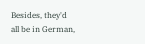Besides, they'd all be in German,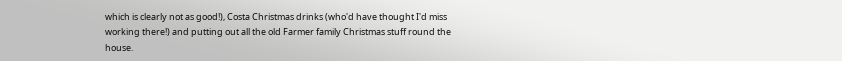which is clearly not as good!), Costa Christmas drinks (who'd have thought I'd miss working there!) and putting out all the old Farmer family Christmas stuff round the house.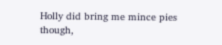Holly did bring me mince pies though,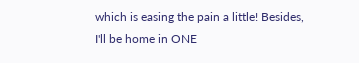which is easing the pain a little! Besides, I'll be home in ONE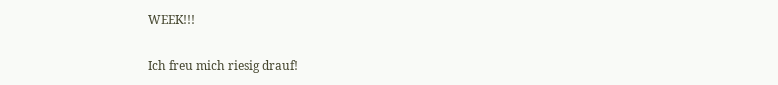WEEK!!!

Ich freu mich riesig drauf!